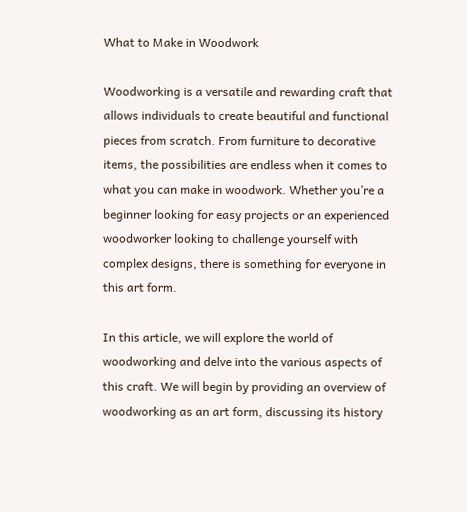What to Make in Woodwork

Woodworking is a versatile and rewarding craft that allows individuals to create beautiful and functional pieces from scratch. From furniture to decorative items, the possibilities are endless when it comes to what you can make in woodwork. Whether you’re a beginner looking for easy projects or an experienced woodworker looking to challenge yourself with complex designs, there is something for everyone in this art form.

In this article, we will explore the world of woodworking and delve into the various aspects of this craft. We will begin by providing an overview of woodworking as an art form, discussing its history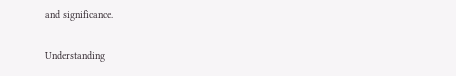and significance.

Understanding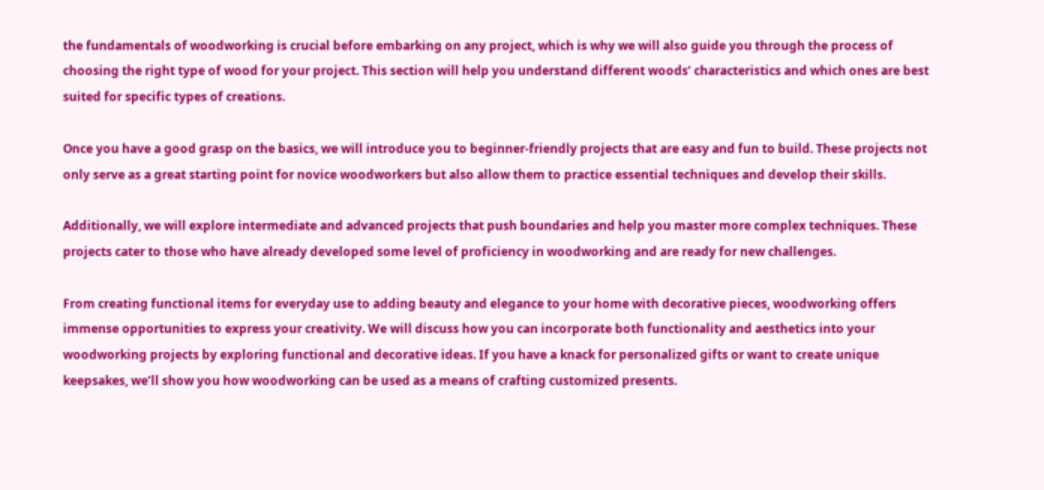the fundamentals of woodworking is crucial before embarking on any project, which is why we will also guide you through the process of choosing the right type of wood for your project. This section will help you understand different woods’ characteristics and which ones are best suited for specific types of creations.

Once you have a good grasp on the basics, we will introduce you to beginner-friendly projects that are easy and fun to build. These projects not only serve as a great starting point for novice woodworkers but also allow them to practice essential techniques and develop their skills.

Additionally, we will explore intermediate and advanced projects that push boundaries and help you master more complex techniques. These projects cater to those who have already developed some level of proficiency in woodworking and are ready for new challenges.

From creating functional items for everyday use to adding beauty and elegance to your home with decorative pieces, woodworking offers immense opportunities to express your creativity. We will discuss how you can incorporate both functionality and aesthetics into your woodworking projects by exploring functional and decorative ideas. If you have a knack for personalized gifts or want to create unique keepsakes, we’ll show you how woodworking can be used as a means of crafting customized presents.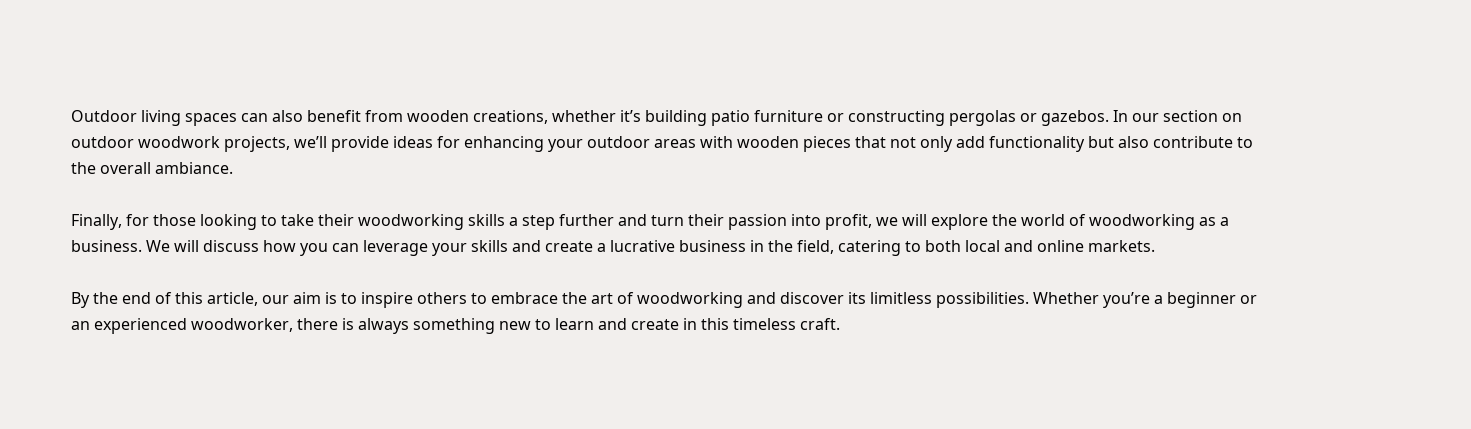Outdoor living spaces can also benefit from wooden creations, whether it’s building patio furniture or constructing pergolas or gazebos. In our section on outdoor woodwork projects, we’ll provide ideas for enhancing your outdoor areas with wooden pieces that not only add functionality but also contribute to the overall ambiance.

Finally, for those looking to take their woodworking skills a step further and turn their passion into profit, we will explore the world of woodworking as a business. We will discuss how you can leverage your skills and create a lucrative business in the field, catering to both local and online markets.

By the end of this article, our aim is to inspire others to embrace the art of woodworking and discover its limitless possibilities. Whether you’re a beginner or an experienced woodworker, there is always something new to learn and create in this timeless craft.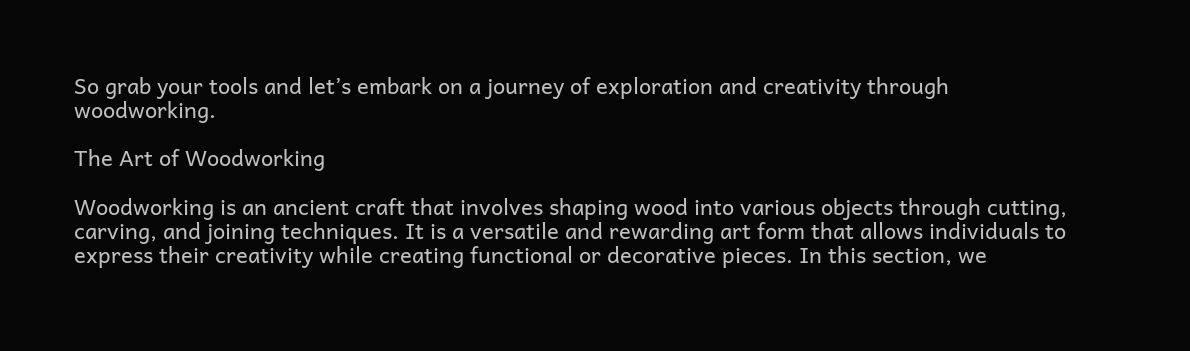So grab your tools and let’s embark on a journey of exploration and creativity through woodworking.

The Art of Woodworking

Woodworking is an ancient craft that involves shaping wood into various objects through cutting, carving, and joining techniques. It is a versatile and rewarding art form that allows individuals to express their creativity while creating functional or decorative pieces. In this section, we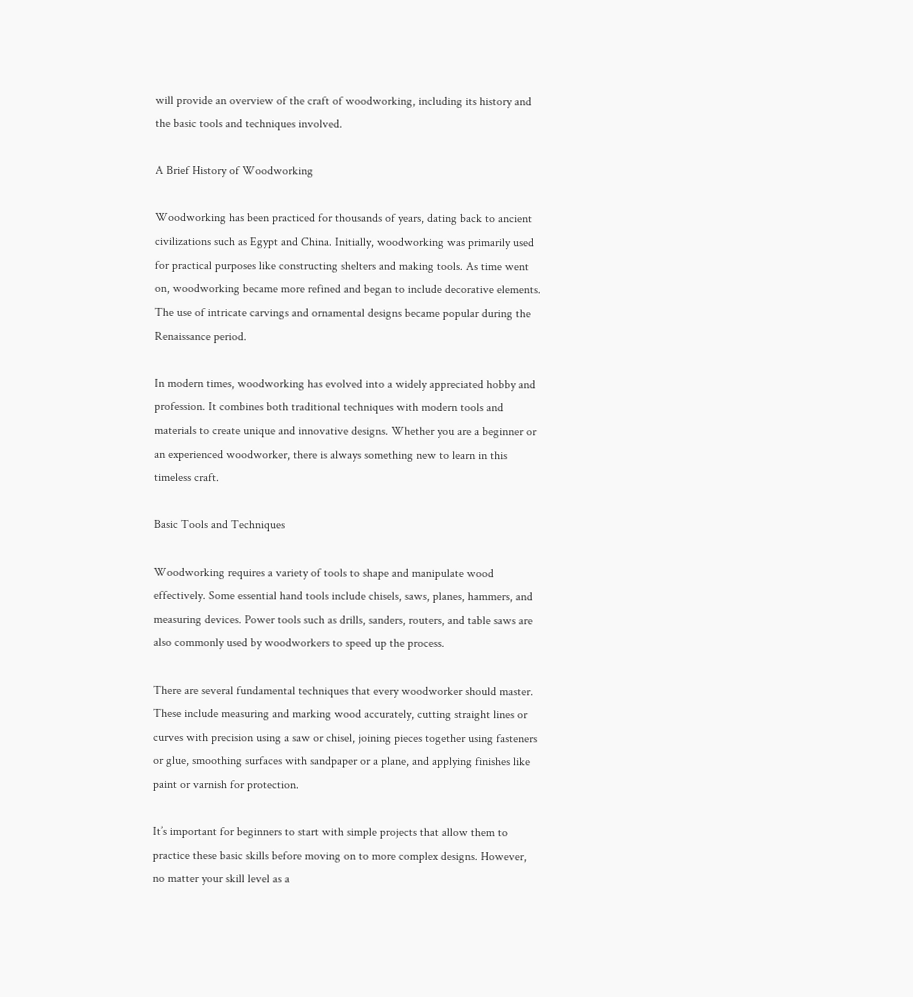will provide an overview of the craft of woodworking, including its history and the basic tools and techniques involved.

A Brief History of Woodworking

Woodworking has been practiced for thousands of years, dating back to ancient civilizations such as Egypt and China. Initially, woodworking was primarily used for practical purposes like constructing shelters and making tools. As time went on, woodworking became more refined and began to include decorative elements. The use of intricate carvings and ornamental designs became popular during the Renaissance period.

In modern times, woodworking has evolved into a widely appreciated hobby and profession. It combines both traditional techniques with modern tools and materials to create unique and innovative designs. Whether you are a beginner or an experienced woodworker, there is always something new to learn in this timeless craft.

Basic Tools and Techniques

Woodworking requires a variety of tools to shape and manipulate wood effectively. Some essential hand tools include chisels, saws, planes, hammers, and measuring devices. Power tools such as drills, sanders, routers, and table saws are also commonly used by woodworkers to speed up the process.

There are several fundamental techniques that every woodworker should master. These include measuring and marking wood accurately, cutting straight lines or curves with precision using a saw or chisel, joining pieces together using fasteners or glue, smoothing surfaces with sandpaper or a plane, and applying finishes like paint or varnish for protection.

It’s important for beginners to start with simple projects that allow them to practice these basic skills before moving on to more complex designs. However, no matter your skill level as a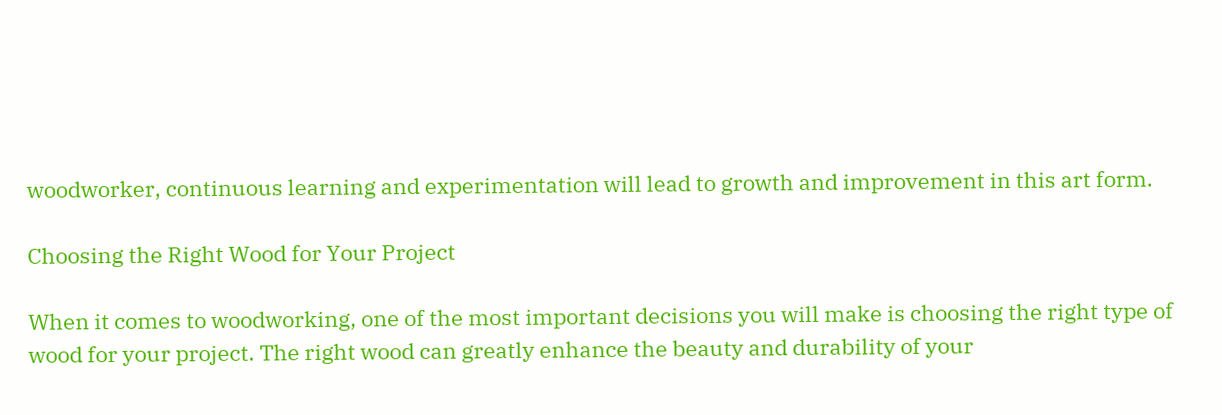woodworker, continuous learning and experimentation will lead to growth and improvement in this art form.

Choosing the Right Wood for Your Project

When it comes to woodworking, one of the most important decisions you will make is choosing the right type of wood for your project. The right wood can greatly enhance the beauty and durability of your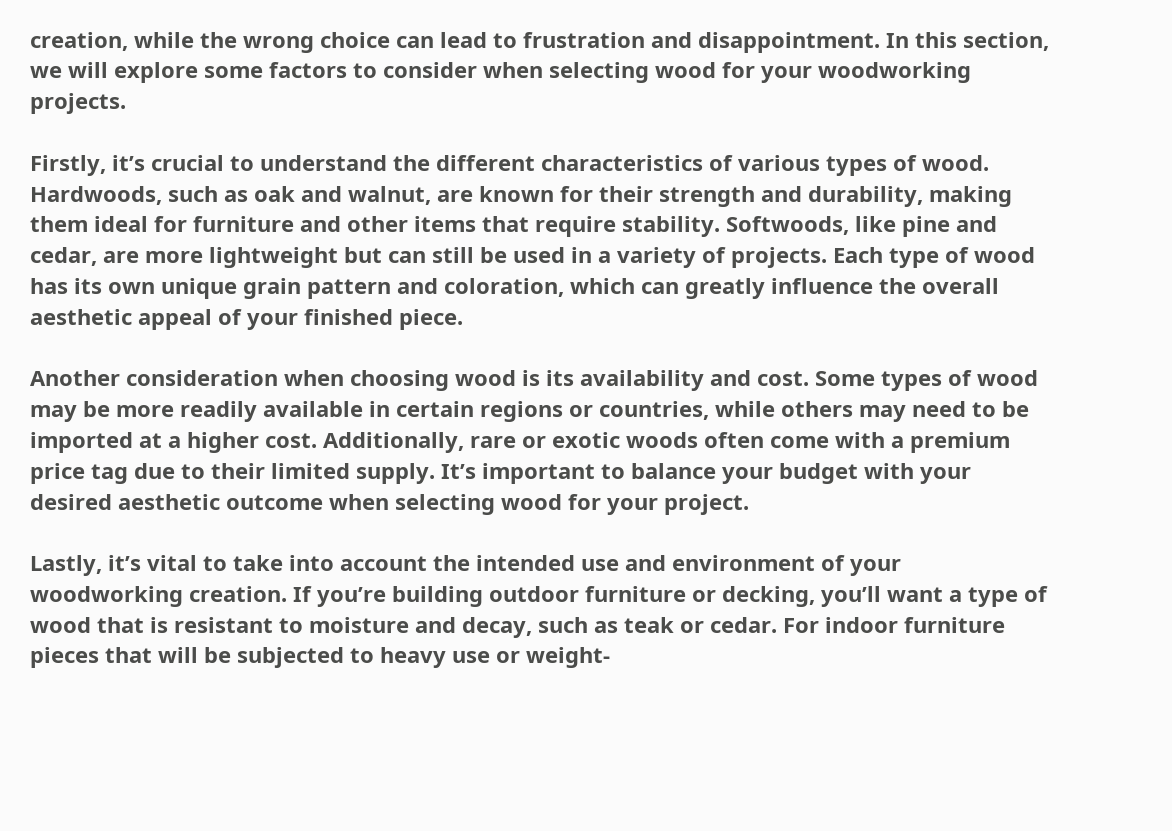creation, while the wrong choice can lead to frustration and disappointment. In this section, we will explore some factors to consider when selecting wood for your woodworking projects.

Firstly, it’s crucial to understand the different characteristics of various types of wood. Hardwoods, such as oak and walnut, are known for their strength and durability, making them ideal for furniture and other items that require stability. Softwoods, like pine and cedar, are more lightweight but can still be used in a variety of projects. Each type of wood has its own unique grain pattern and coloration, which can greatly influence the overall aesthetic appeal of your finished piece.

Another consideration when choosing wood is its availability and cost. Some types of wood may be more readily available in certain regions or countries, while others may need to be imported at a higher cost. Additionally, rare or exotic woods often come with a premium price tag due to their limited supply. It’s important to balance your budget with your desired aesthetic outcome when selecting wood for your project.

Lastly, it’s vital to take into account the intended use and environment of your woodworking creation. If you’re building outdoor furniture or decking, you’ll want a type of wood that is resistant to moisture and decay, such as teak or cedar. For indoor furniture pieces that will be subjected to heavy use or weight-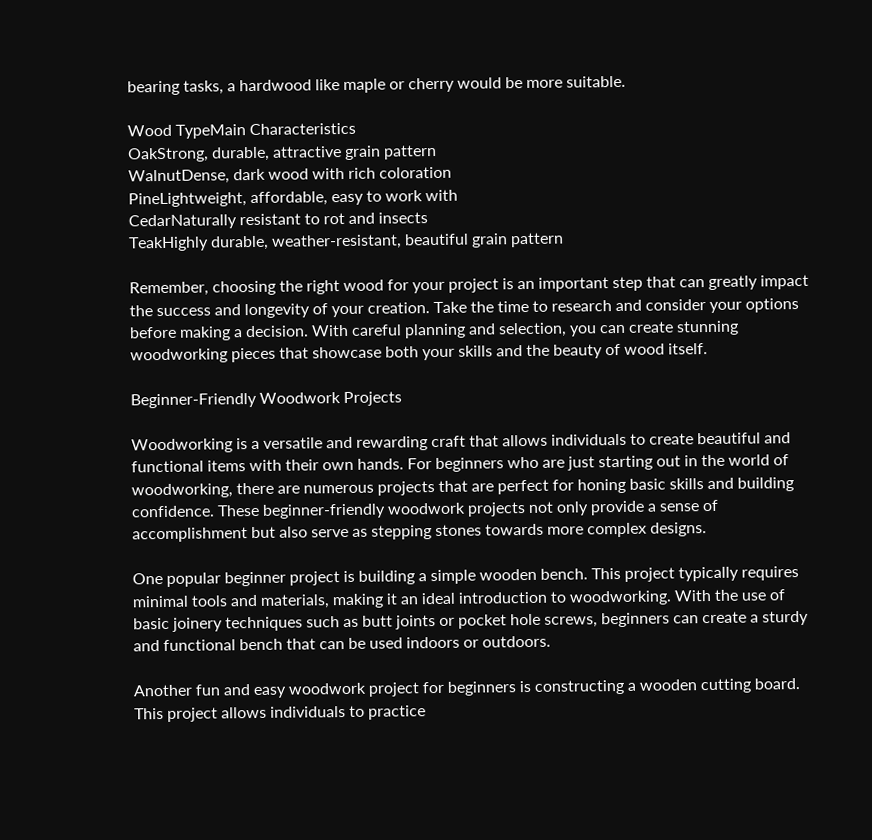bearing tasks, a hardwood like maple or cherry would be more suitable.

Wood TypeMain Characteristics
OakStrong, durable, attractive grain pattern
WalnutDense, dark wood with rich coloration
PineLightweight, affordable, easy to work with
CedarNaturally resistant to rot and insects
TeakHighly durable, weather-resistant, beautiful grain pattern

Remember, choosing the right wood for your project is an important step that can greatly impact the success and longevity of your creation. Take the time to research and consider your options before making a decision. With careful planning and selection, you can create stunning woodworking pieces that showcase both your skills and the beauty of wood itself.

Beginner-Friendly Woodwork Projects

Woodworking is a versatile and rewarding craft that allows individuals to create beautiful and functional items with their own hands. For beginners who are just starting out in the world of woodworking, there are numerous projects that are perfect for honing basic skills and building confidence. These beginner-friendly woodwork projects not only provide a sense of accomplishment but also serve as stepping stones towards more complex designs.

One popular beginner project is building a simple wooden bench. This project typically requires minimal tools and materials, making it an ideal introduction to woodworking. With the use of basic joinery techniques such as butt joints or pocket hole screws, beginners can create a sturdy and functional bench that can be used indoors or outdoors.

Another fun and easy woodwork project for beginners is constructing a wooden cutting board. This project allows individuals to practice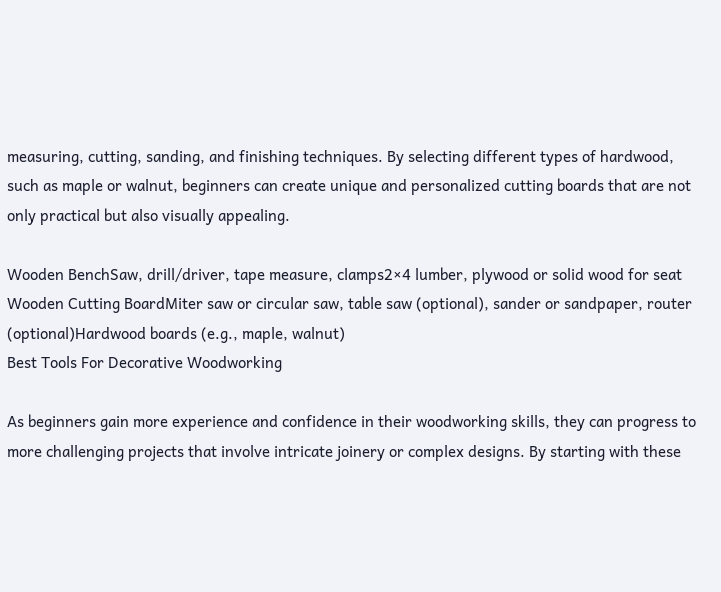measuring, cutting, sanding, and finishing techniques. By selecting different types of hardwood, such as maple or walnut, beginners can create unique and personalized cutting boards that are not only practical but also visually appealing.

Wooden BenchSaw, drill/driver, tape measure, clamps2×4 lumber, plywood or solid wood for seat
Wooden Cutting BoardMiter saw or circular saw, table saw (optional), sander or sandpaper, router (optional)Hardwood boards (e.g., maple, walnut)
Best Tools For Decorative Woodworking

As beginners gain more experience and confidence in their woodworking skills, they can progress to more challenging projects that involve intricate joinery or complex designs. By starting with these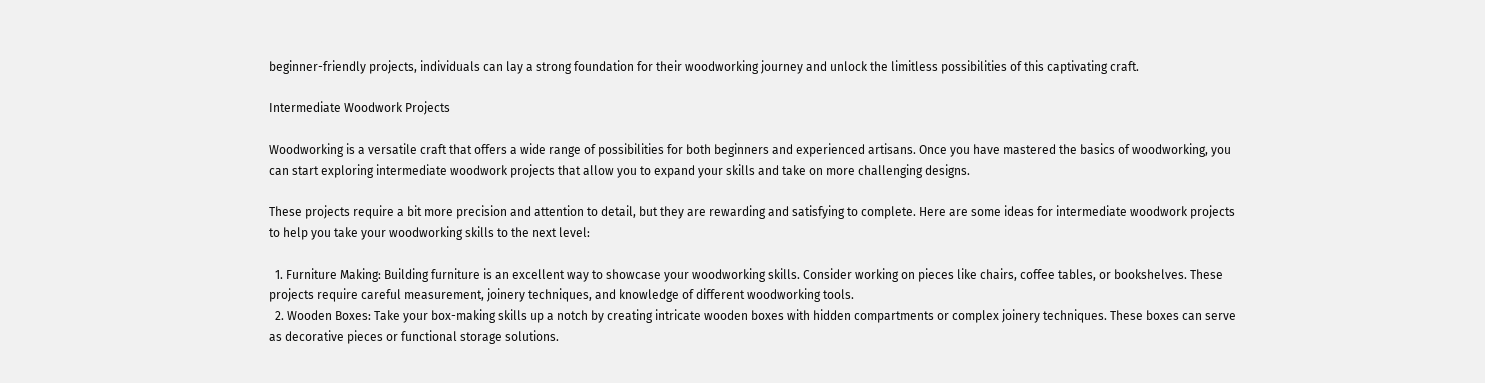beginner-friendly projects, individuals can lay a strong foundation for their woodworking journey and unlock the limitless possibilities of this captivating craft.

Intermediate Woodwork Projects

Woodworking is a versatile craft that offers a wide range of possibilities for both beginners and experienced artisans. Once you have mastered the basics of woodworking, you can start exploring intermediate woodwork projects that allow you to expand your skills and take on more challenging designs.

These projects require a bit more precision and attention to detail, but they are rewarding and satisfying to complete. Here are some ideas for intermediate woodwork projects to help you take your woodworking skills to the next level:

  1. Furniture Making: Building furniture is an excellent way to showcase your woodworking skills. Consider working on pieces like chairs, coffee tables, or bookshelves. These projects require careful measurement, joinery techniques, and knowledge of different woodworking tools.
  2. Wooden Boxes: Take your box-making skills up a notch by creating intricate wooden boxes with hidden compartments or complex joinery techniques. These boxes can serve as decorative pieces or functional storage solutions.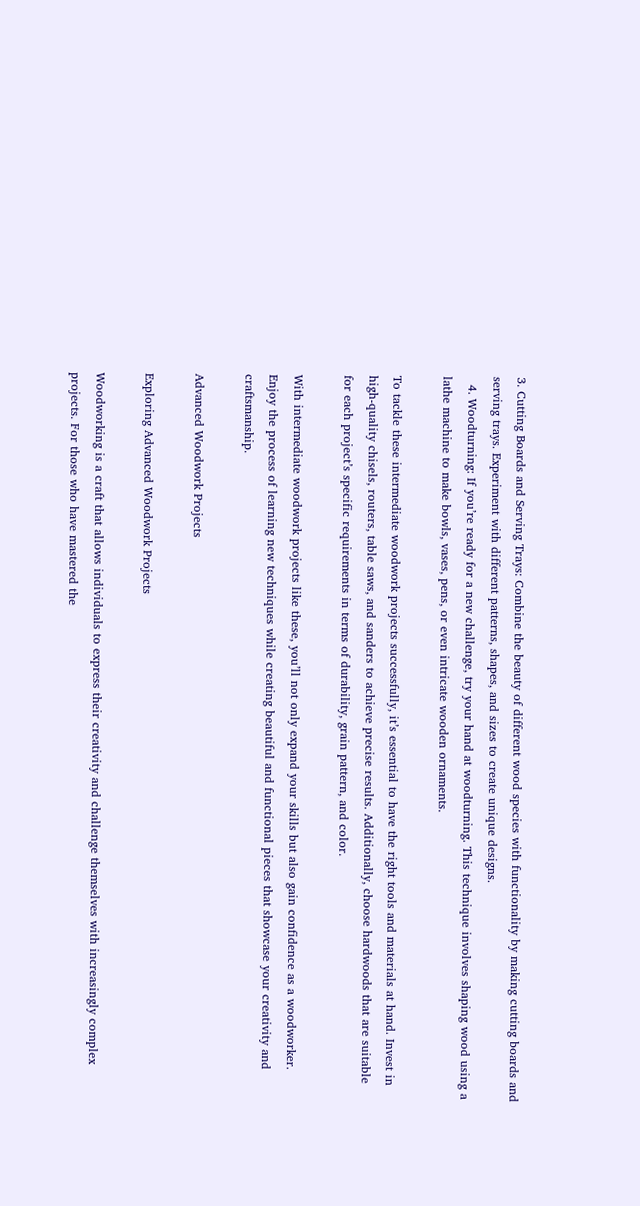3. Cutting Boards and Serving Trays: Combine the beauty of different wood species with functionality by making cutting boards and serving trays. Experiment with different patterns, shapes, and sizes to create unique designs.
  4. Woodturning: If you’re ready for a new challenge, try your hand at woodturning. This technique involves shaping wood using a lathe machine to make bowls, vases, pens, or even intricate wooden ornaments.

To tackle these intermediate woodwork projects successfully, it’s essential to have the right tools and materials at hand. Invest in high-quality chisels, routers, table saws, and sanders to achieve precise results. Additionally, choose hardwoods that are suitable for each project’s specific requirements in terms of durability, grain pattern, and color.

With intermediate woodwork projects like these, you’ll not only expand your skills but also gain confidence as a woodworker. Enjoy the process of learning new techniques while creating beautiful and functional pieces that showcase your creativity and craftsmanship.

Advanced Woodwork Projects

Exploring Advanced Woodwork Projects

Woodworking is a craft that allows individuals to express their creativity and challenge themselves with increasingly complex projects. For those who have mastered the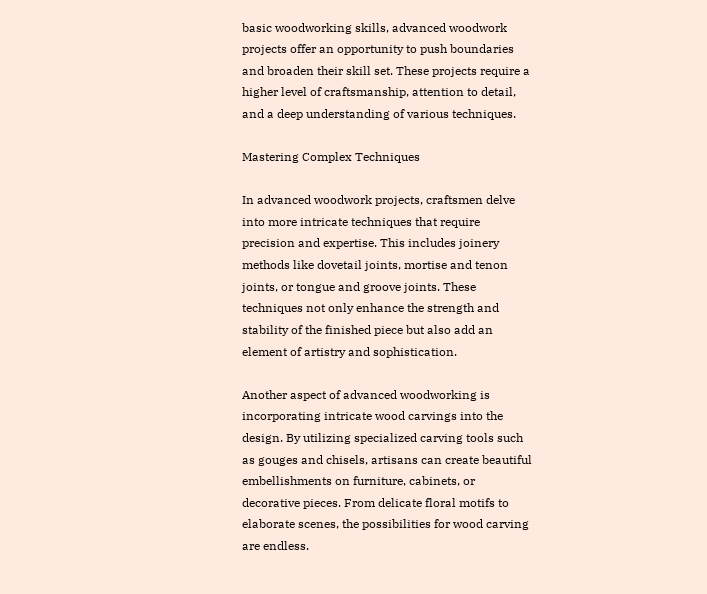basic woodworking skills, advanced woodwork projects offer an opportunity to push boundaries and broaden their skill set. These projects require a higher level of craftsmanship, attention to detail, and a deep understanding of various techniques.

Mastering Complex Techniques

In advanced woodwork projects, craftsmen delve into more intricate techniques that require precision and expertise. This includes joinery methods like dovetail joints, mortise and tenon joints, or tongue and groove joints. These techniques not only enhance the strength and stability of the finished piece but also add an element of artistry and sophistication.

Another aspect of advanced woodworking is incorporating intricate wood carvings into the design. By utilizing specialized carving tools such as gouges and chisels, artisans can create beautiful embellishments on furniture, cabinets, or decorative pieces. From delicate floral motifs to elaborate scenes, the possibilities for wood carving are endless.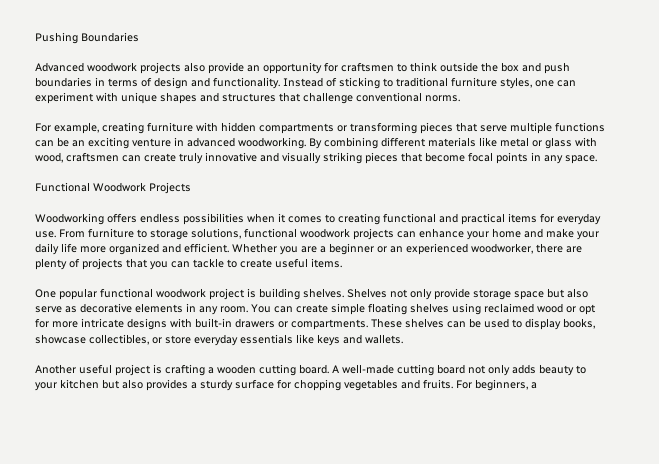Pushing Boundaries

Advanced woodwork projects also provide an opportunity for craftsmen to think outside the box and push boundaries in terms of design and functionality. Instead of sticking to traditional furniture styles, one can experiment with unique shapes and structures that challenge conventional norms.

For example, creating furniture with hidden compartments or transforming pieces that serve multiple functions can be an exciting venture in advanced woodworking. By combining different materials like metal or glass with wood, craftsmen can create truly innovative and visually striking pieces that become focal points in any space.

Functional Woodwork Projects

Woodworking offers endless possibilities when it comes to creating functional and practical items for everyday use. From furniture to storage solutions, functional woodwork projects can enhance your home and make your daily life more organized and efficient. Whether you are a beginner or an experienced woodworker, there are plenty of projects that you can tackle to create useful items.

One popular functional woodwork project is building shelves. Shelves not only provide storage space but also serve as decorative elements in any room. You can create simple floating shelves using reclaimed wood or opt for more intricate designs with built-in drawers or compartments. These shelves can be used to display books, showcase collectibles, or store everyday essentials like keys and wallets.

Another useful project is crafting a wooden cutting board. A well-made cutting board not only adds beauty to your kitchen but also provides a sturdy surface for chopping vegetables and fruits. For beginners, a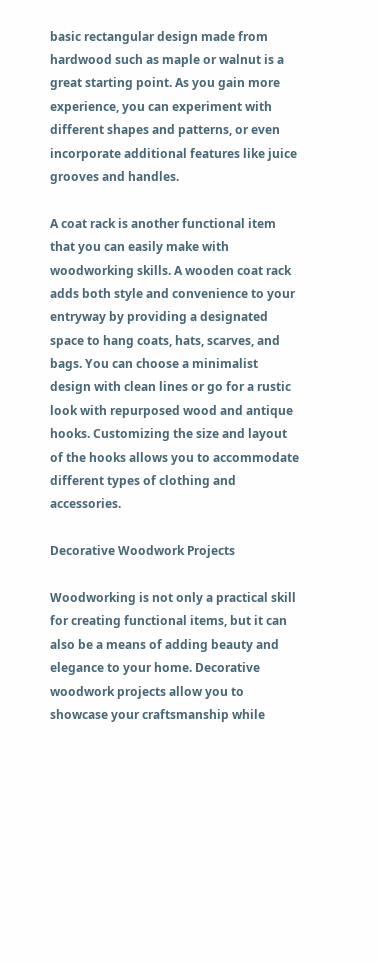basic rectangular design made from hardwood such as maple or walnut is a great starting point. As you gain more experience, you can experiment with different shapes and patterns, or even incorporate additional features like juice grooves and handles.

A coat rack is another functional item that you can easily make with woodworking skills. A wooden coat rack adds both style and convenience to your entryway by providing a designated space to hang coats, hats, scarves, and bags. You can choose a minimalist design with clean lines or go for a rustic look with repurposed wood and antique hooks. Customizing the size and layout of the hooks allows you to accommodate different types of clothing and accessories.

Decorative Woodwork Projects

Woodworking is not only a practical skill for creating functional items, but it can also be a means of adding beauty and elegance to your home. Decorative woodwork projects allow you to showcase your craftsmanship while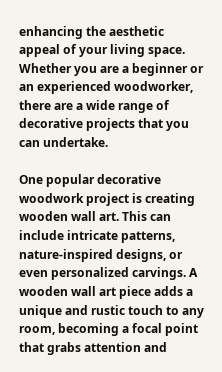enhancing the aesthetic appeal of your living space. Whether you are a beginner or an experienced woodworker, there are a wide range of decorative projects that you can undertake.

One popular decorative woodwork project is creating wooden wall art. This can include intricate patterns, nature-inspired designs, or even personalized carvings. A wooden wall art piece adds a unique and rustic touch to any room, becoming a focal point that grabs attention and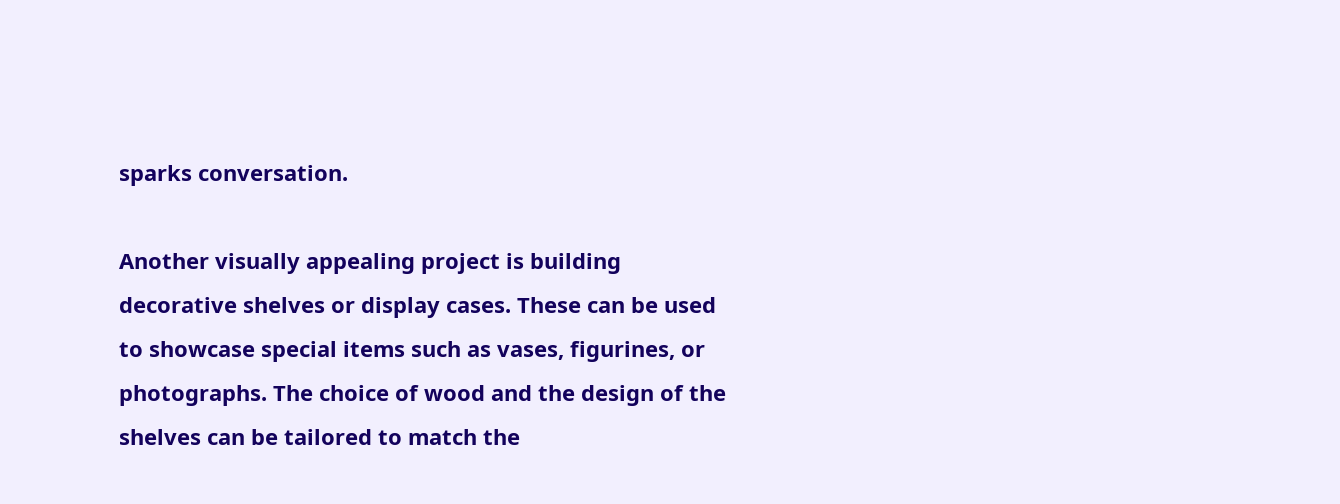sparks conversation.

Another visually appealing project is building decorative shelves or display cases. These can be used to showcase special items such as vases, figurines, or photographs. The choice of wood and the design of the shelves can be tailored to match the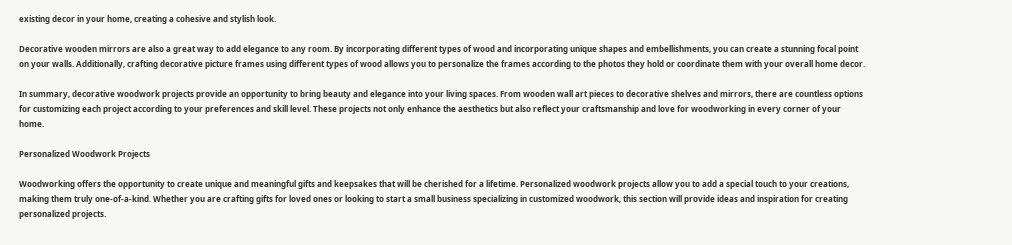existing decor in your home, creating a cohesive and stylish look.

Decorative wooden mirrors are also a great way to add elegance to any room. By incorporating different types of wood and incorporating unique shapes and embellishments, you can create a stunning focal point on your walls. Additionally, crafting decorative picture frames using different types of wood allows you to personalize the frames according to the photos they hold or coordinate them with your overall home decor.

In summary, decorative woodwork projects provide an opportunity to bring beauty and elegance into your living spaces. From wooden wall art pieces to decorative shelves and mirrors, there are countless options for customizing each project according to your preferences and skill level. These projects not only enhance the aesthetics but also reflect your craftsmanship and love for woodworking in every corner of your home.

Personalized Woodwork Projects

Woodworking offers the opportunity to create unique and meaningful gifts and keepsakes that will be cherished for a lifetime. Personalized woodwork projects allow you to add a special touch to your creations, making them truly one-of-a-kind. Whether you are crafting gifts for loved ones or looking to start a small business specializing in customized woodwork, this section will provide ideas and inspiration for creating personalized projects.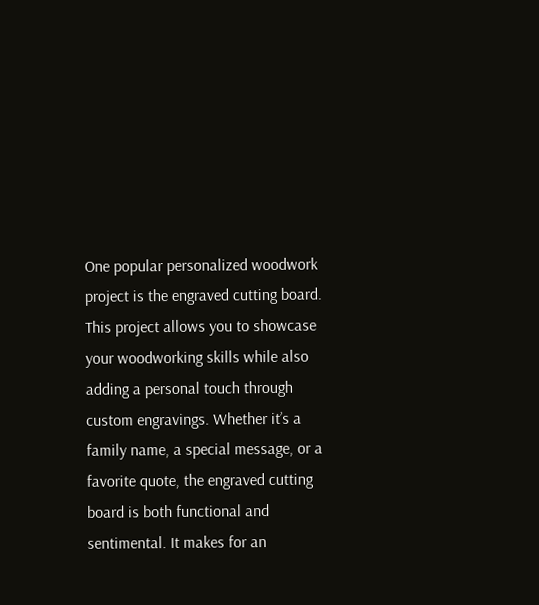One popular personalized woodwork project is the engraved cutting board. This project allows you to showcase your woodworking skills while also adding a personal touch through custom engravings. Whether it’s a family name, a special message, or a favorite quote, the engraved cutting board is both functional and sentimental. It makes for an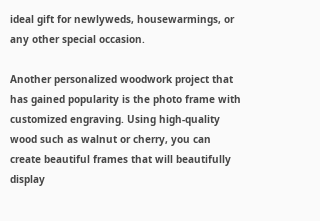ideal gift for newlyweds, housewarmings, or any other special occasion.

Another personalized woodwork project that has gained popularity is the photo frame with customized engraving. Using high-quality wood such as walnut or cherry, you can create beautiful frames that will beautifully display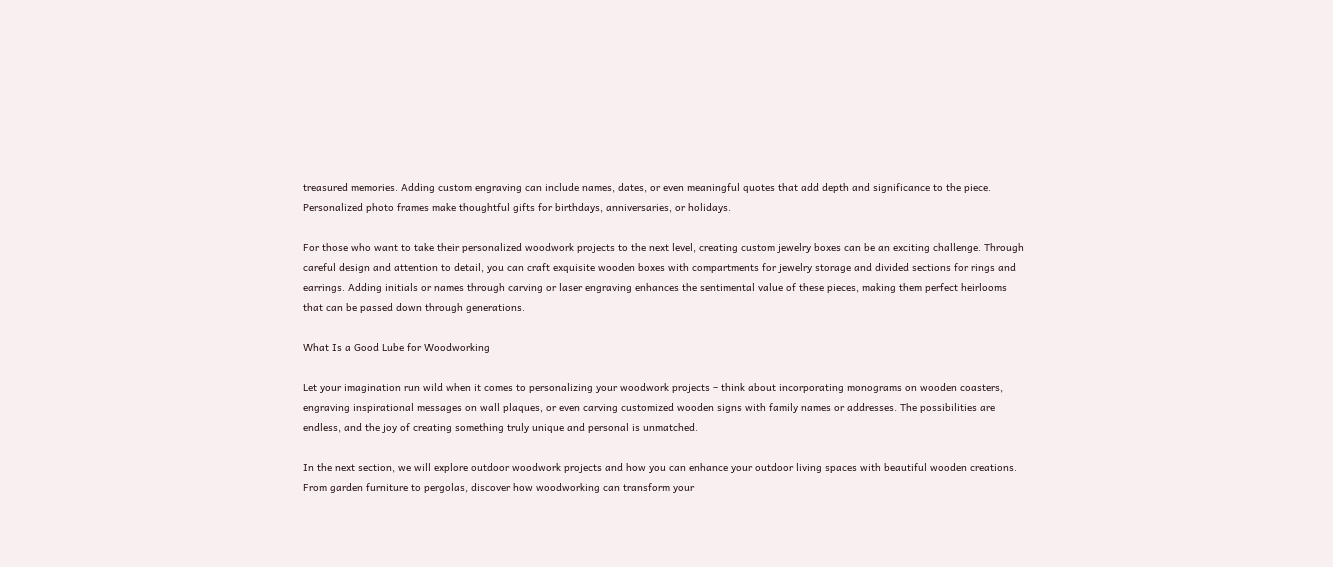treasured memories. Adding custom engraving can include names, dates, or even meaningful quotes that add depth and significance to the piece. Personalized photo frames make thoughtful gifts for birthdays, anniversaries, or holidays.

For those who want to take their personalized woodwork projects to the next level, creating custom jewelry boxes can be an exciting challenge. Through careful design and attention to detail, you can craft exquisite wooden boxes with compartments for jewelry storage and divided sections for rings and earrings. Adding initials or names through carving or laser engraving enhances the sentimental value of these pieces, making them perfect heirlooms that can be passed down through generations.

What Is a Good Lube for Woodworking

Let your imagination run wild when it comes to personalizing your woodwork projects – think about incorporating monograms on wooden coasters, engraving inspirational messages on wall plaques, or even carving customized wooden signs with family names or addresses. The possibilities are endless, and the joy of creating something truly unique and personal is unmatched.

In the next section, we will explore outdoor woodwork projects and how you can enhance your outdoor living spaces with beautiful wooden creations. From garden furniture to pergolas, discover how woodworking can transform your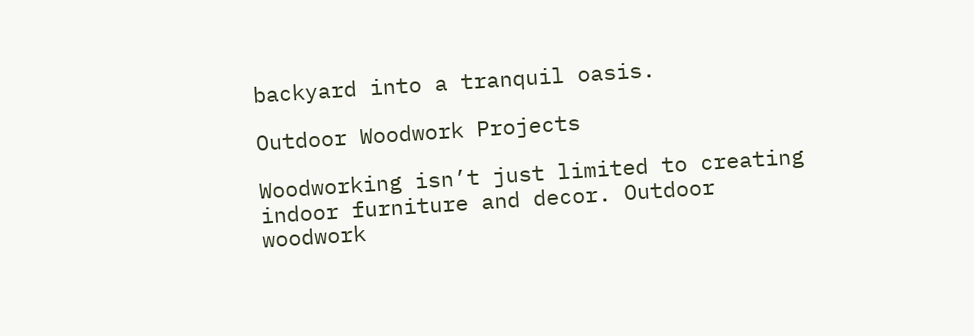backyard into a tranquil oasis.

Outdoor Woodwork Projects

Woodworking isn’t just limited to creating indoor furniture and decor. Outdoor woodwork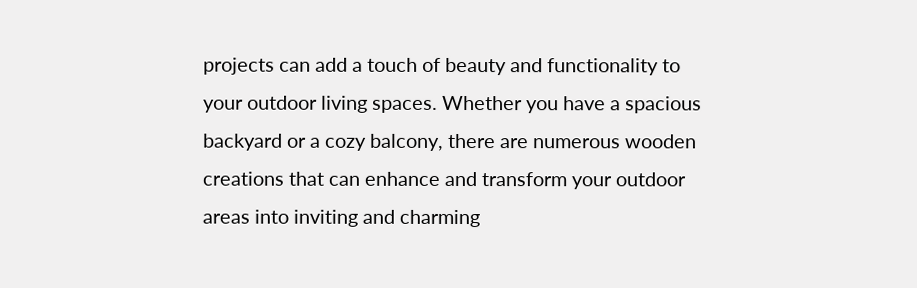projects can add a touch of beauty and functionality to your outdoor living spaces. Whether you have a spacious backyard or a cozy balcony, there are numerous wooden creations that can enhance and transform your outdoor areas into inviting and charming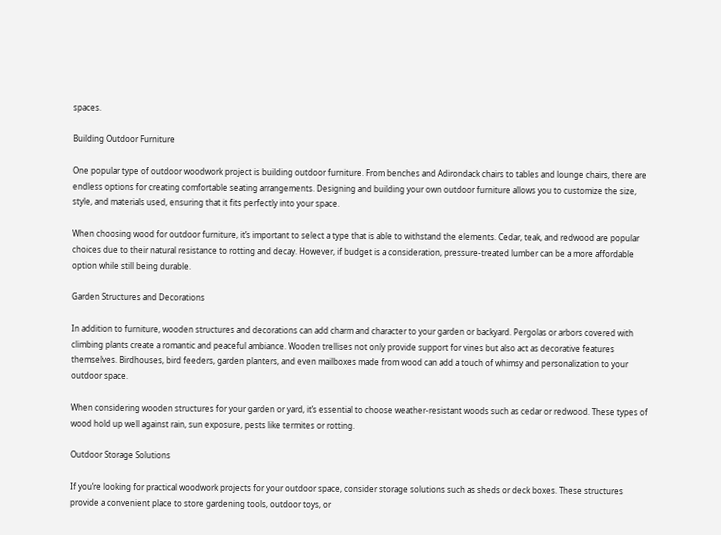spaces.

Building Outdoor Furniture

One popular type of outdoor woodwork project is building outdoor furniture. From benches and Adirondack chairs to tables and lounge chairs, there are endless options for creating comfortable seating arrangements. Designing and building your own outdoor furniture allows you to customize the size, style, and materials used, ensuring that it fits perfectly into your space.

When choosing wood for outdoor furniture, it’s important to select a type that is able to withstand the elements. Cedar, teak, and redwood are popular choices due to their natural resistance to rotting and decay. However, if budget is a consideration, pressure-treated lumber can be a more affordable option while still being durable.

Garden Structures and Decorations

In addition to furniture, wooden structures and decorations can add charm and character to your garden or backyard. Pergolas or arbors covered with climbing plants create a romantic and peaceful ambiance. Wooden trellises not only provide support for vines but also act as decorative features themselves. Birdhouses, bird feeders, garden planters, and even mailboxes made from wood can add a touch of whimsy and personalization to your outdoor space.

When considering wooden structures for your garden or yard, it’s essential to choose weather-resistant woods such as cedar or redwood. These types of wood hold up well against rain, sun exposure, pests like termites or rotting.

Outdoor Storage Solutions

If you’re looking for practical woodwork projects for your outdoor space, consider storage solutions such as sheds or deck boxes. These structures provide a convenient place to store gardening tools, outdoor toys, or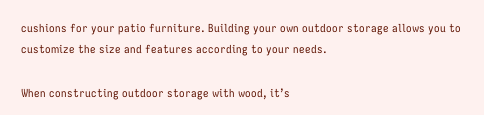cushions for your patio furniture. Building your own outdoor storage allows you to customize the size and features according to your needs.

When constructing outdoor storage with wood, it’s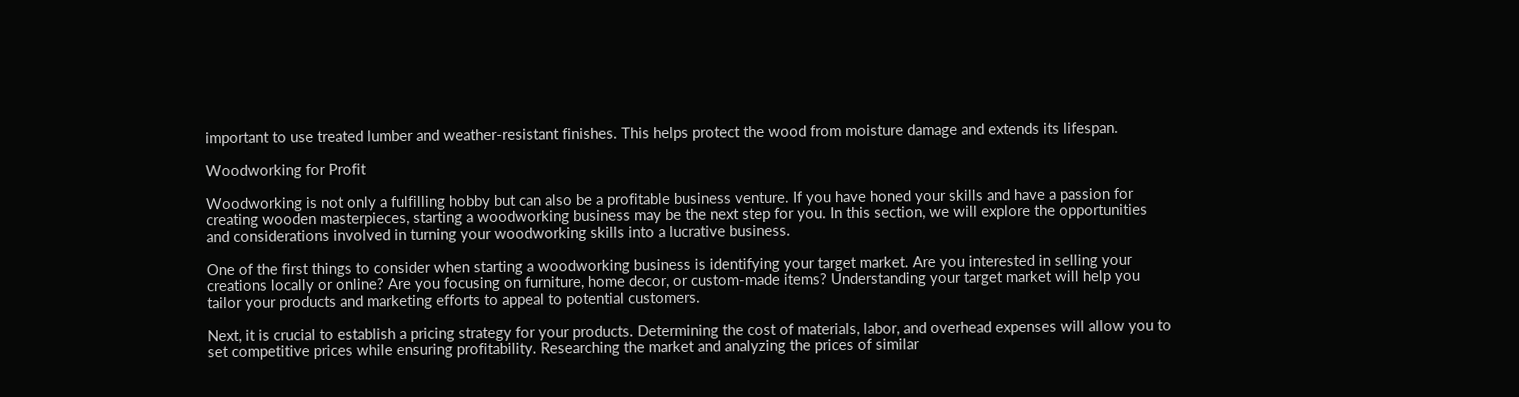important to use treated lumber and weather-resistant finishes. This helps protect the wood from moisture damage and extends its lifespan.

Woodworking for Profit

Woodworking is not only a fulfilling hobby but can also be a profitable business venture. If you have honed your skills and have a passion for creating wooden masterpieces, starting a woodworking business may be the next step for you. In this section, we will explore the opportunities and considerations involved in turning your woodworking skills into a lucrative business.

One of the first things to consider when starting a woodworking business is identifying your target market. Are you interested in selling your creations locally or online? Are you focusing on furniture, home decor, or custom-made items? Understanding your target market will help you tailor your products and marketing efforts to appeal to potential customers.

Next, it is crucial to establish a pricing strategy for your products. Determining the cost of materials, labor, and overhead expenses will allow you to set competitive prices while ensuring profitability. Researching the market and analyzing the prices of similar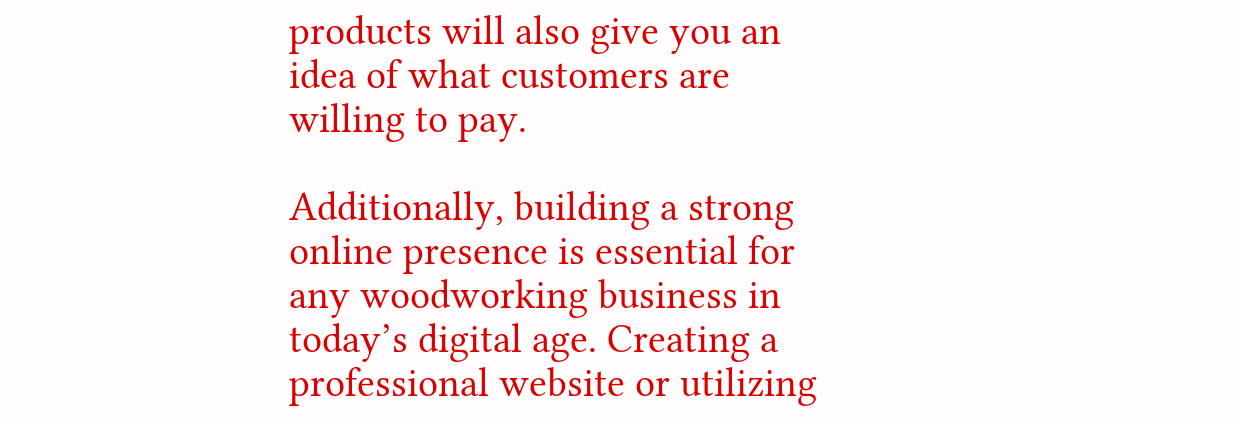products will also give you an idea of what customers are willing to pay.

Additionally, building a strong online presence is essential for any woodworking business in today’s digital age. Creating a professional website or utilizing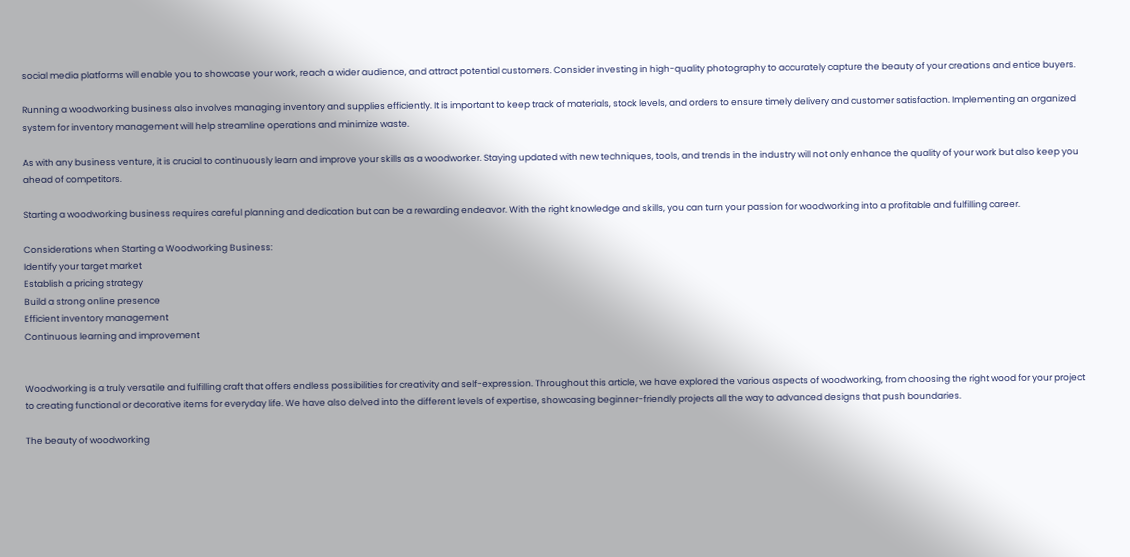social media platforms will enable you to showcase your work, reach a wider audience, and attract potential customers. Consider investing in high-quality photography to accurately capture the beauty of your creations and entice buyers.

Running a woodworking business also involves managing inventory and supplies efficiently. It is important to keep track of materials, stock levels, and orders to ensure timely delivery and customer satisfaction. Implementing an organized system for inventory management will help streamline operations and minimize waste.

As with any business venture, it is crucial to continuously learn and improve your skills as a woodworker. Staying updated with new techniques, tools, and trends in the industry will not only enhance the quality of your work but also keep you ahead of competitors.

Starting a woodworking business requires careful planning and dedication but can be a rewarding endeavor. With the right knowledge and skills, you can turn your passion for woodworking into a profitable and fulfilling career.

Considerations when Starting a Woodworking Business:
Identify your target market
Establish a pricing strategy
Build a strong online presence
Efficient inventory management
Continuous learning and improvement


Woodworking is a truly versatile and fulfilling craft that offers endless possibilities for creativity and self-expression. Throughout this article, we have explored the various aspects of woodworking, from choosing the right wood for your project to creating functional or decorative items for everyday life. We have also delved into the different levels of expertise, showcasing beginner-friendly projects all the way to advanced designs that push boundaries.

The beauty of woodworking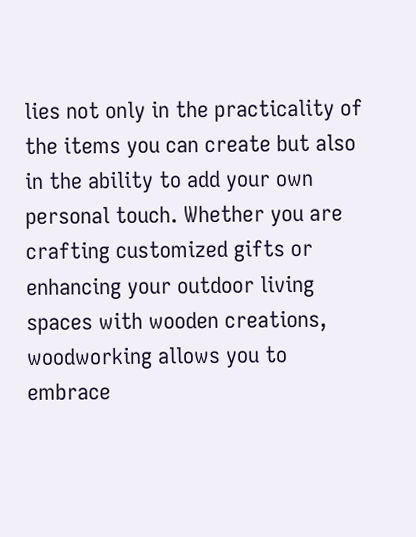lies not only in the practicality of the items you can create but also in the ability to add your own personal touch. Whether you are crafting customized gifts or enhancing your outdoor living spaces with wooden creations, woodworking allows you to embrace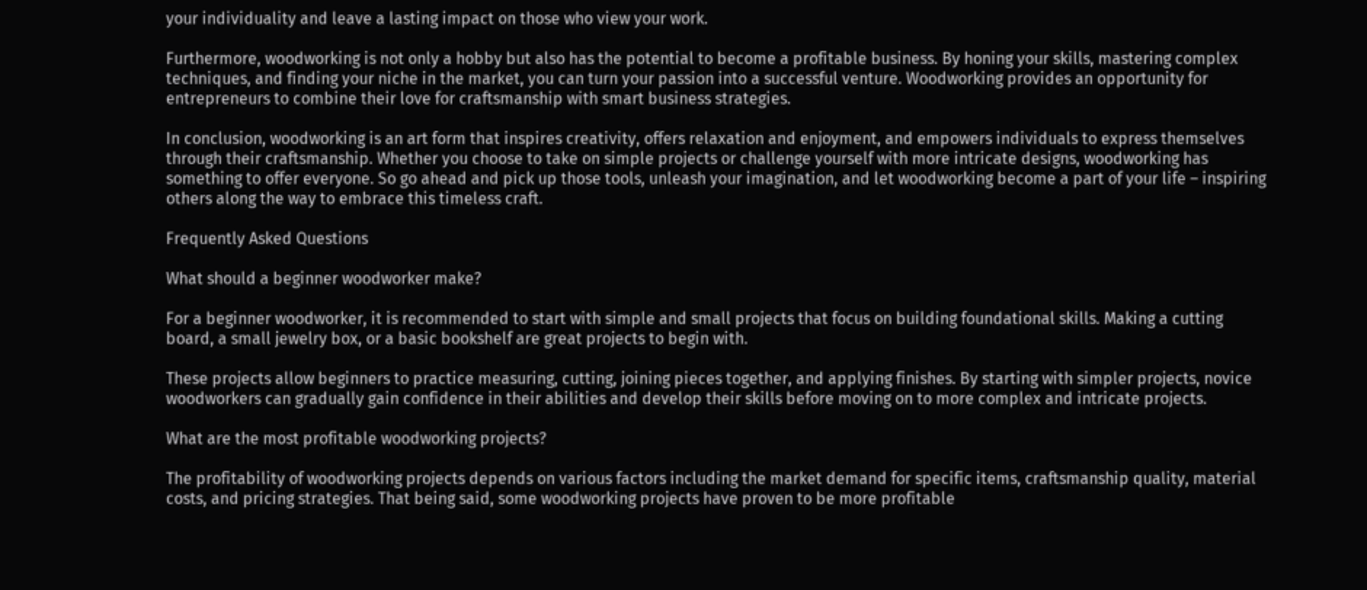your individuality and leave a lasting impact on those who view your work.

Furthermore, woodworking is not only a hobby but also has the potential to become a profitable business. By honing your skills, mastering complex techniques, and finding your niche in the market, you can turn your passion into a successful venture. Woodworking provides an opportunity for entrepreneurs to combine their love for craftsmanship with smart business strategies.

In conclusion, woodworking is an art form that inspires creativity, offers relaxation and enjoyment, and empowers individuals to express themselves through their craftsmanship. Whether you choose to take on simple projects or challenge yourself with more intricate designs, woodworking has something to offer everyone. So go ahead and pick up those tools, unleash your imagination, and let woodworking become a part of your life – inspiring others along the way to embrace this timeless craft.

Frequently Asked Questions

What should a beginner woodworker make?

For a beginner woodworker, it is recommended to start with simple and small projects that focus on building foundational skills. Making a cutting board, a small jewelry box, or a basic bookshelf are great projects to begin with.

These projects allow beginners to practice measuring, cutting, joining pieces together, and applying finishes. By starting with simpler projects, novice woodworkers can gradually gain confidence in their abilities and develop their skills before moving on to more complex and intricate projects.

What are the most profitable woodworking projects?

The profitability of woodworking projects depends on various factors including the market demand for specific items, craftsmanship quality, material costs, and pricing strategies. That being said, some woodworking projects have proven to be more profitable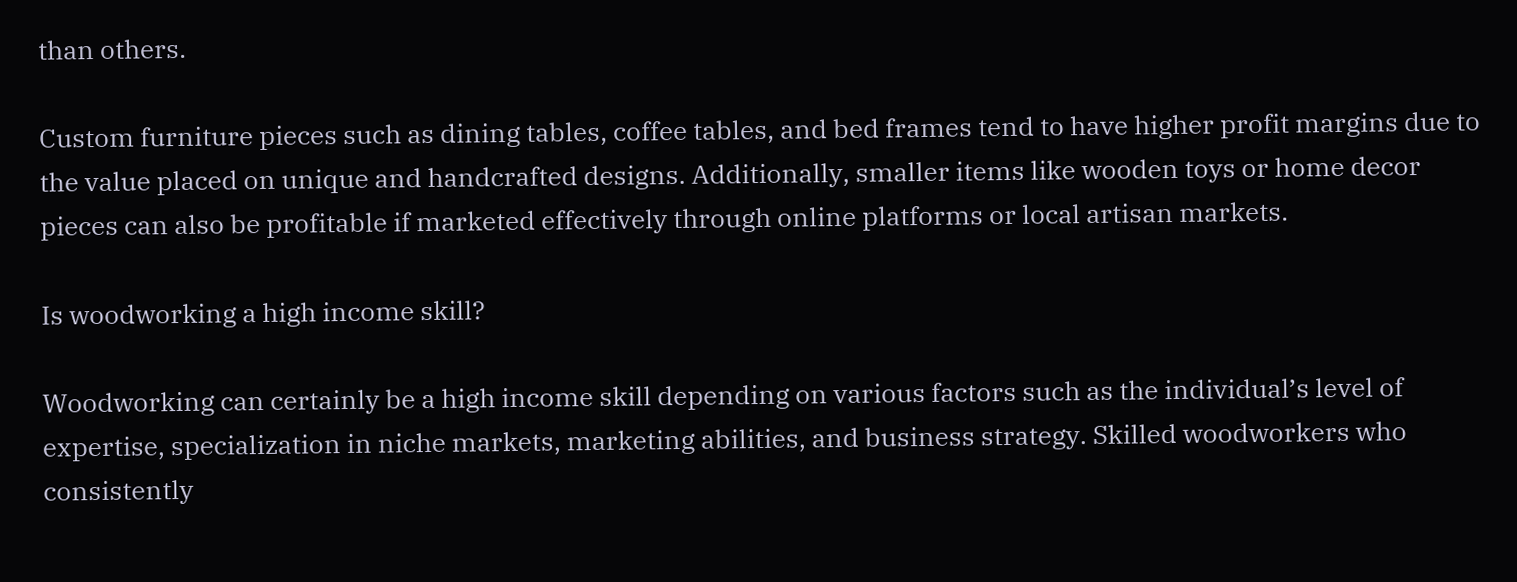than others.

Custom furniture pieces such as dining tables, coffee tables, and bed frames tend to have higher profit margins due to the value placed on unique and handcrafted designs. Additionally, smaller items like wooden toys or home decor pieces can also be profitable if marketed effectively through online platforms or local artisan markets.

Is woodworking a high income skill?

Woodworking can certainly be a high income skill depending on various factors such as the individual’s level of expertise, specialization in niche markets, marketing abilities, and business strategy. Skilled woodworkers who consistently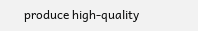produce high-quality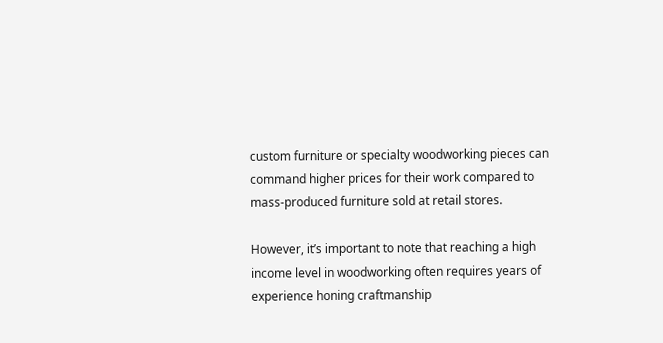custom furniture or specialty woodworking pieces can command higher prices for their work compared to mass-produced furniture sold at retail stores.

However, it’s important to note that reaching a high income level in woodworking often requires years of experience honing craftmanship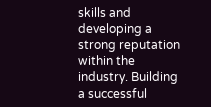skills and developing a strong reputation within the industry. Building a successful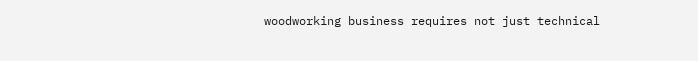woodworking business requires not just technical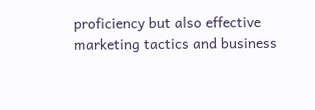proficiency but also effective marketing tactics and business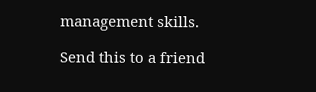management skills.

Send this to a friend